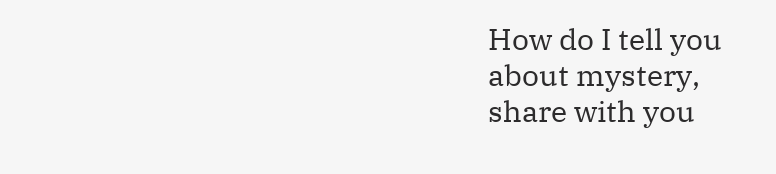How do I tell you
about mystery,
share with you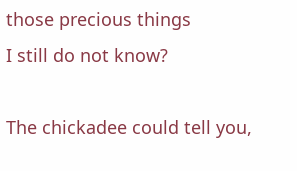those precious things
I still do not know?

The chickadee could tell you,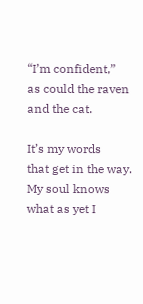“I’m confident,”
as could the raven and the cat.

It’s my words
that get in the way.
My soul knows
what as yet I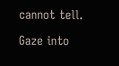cannot tell.

Gaze into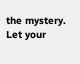the mystery.
Let your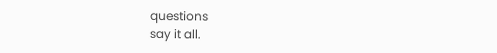questions
say it all.